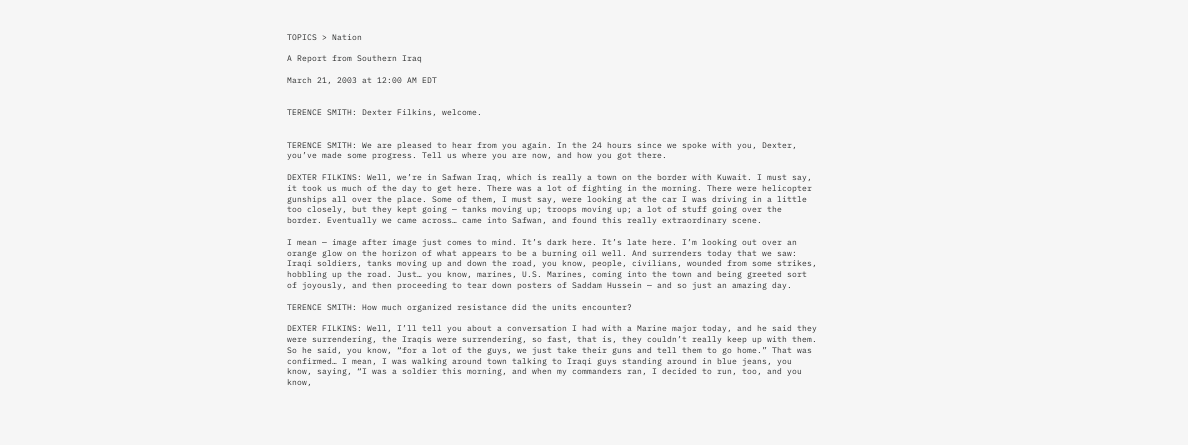TOPICS > Nation

A Report from Southern Iraq

March 21, 2003 at 12:00 AM EDT


TERENCE SMITH: Dexter Filkins, welcome.


TERENCE SMITH: We are pleased to hear from you again. In the 24 hours since we spoke with you, Dexter, you’ve made some progress. Tell us where you are now, and how you got there.

DEXTER FILKINS: Well, we’re in Safwan Iraq, which is really a town on the border with Kuwait. I must say, it took us much of the day to get here. There was a lot of fighting in the morning. There were helicopter gunships all over the place. Some of them, I must say, were looking at the car I was driving in a little too closely, but they kept going — tanks moving up; troops moving up; a lot of stuff going over the border. Eventually we came across… came into Safwan, and found this really extraordinary scene.

I mean — image after image just comes to mind. It’s dark here. It’s late here. I’m looking out over an orange glow on the horizon of what appears to be a burning oil well. And surrenders today that we saw: Iraqi soldiers, tanks moving up and down the road, you know, people, civilians, wounded from some strikes, hobbling up the road. Just… you know, marines, U.S. Marines, coming into the town and being greeted sort of joyously, and then proceeding to tear down posters of Saddam Hussein — and so just an amazing day.

TERENCE SMITH: How much organized resistance did the units encounter?

DEXTER FILKINS: Well, I’ll tell you about a conversation I had with a Marine major today, and he said they were surrendering, the Iraqis were surrendering, so fast, that is, they couldn’t really keep up with them. So he said, you know, “for a lot of the guys, we just take their guns and tell them to go home.” That was confirmed… I mean, I was walking around town talking to Iraqi guys standing around in blue jeans, you know, saying, “I was a soldier this morning, and when my commanders ran, I decided to run, too, and you know,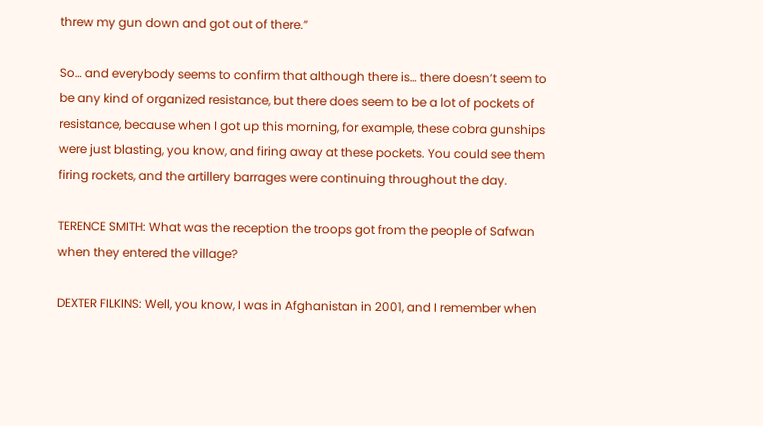threw my gun down and got out of there.”

So… and everybody seems to confirm that although there is… there doesn’t seem to be any kind of organized resistance, but there does seem to be a lot of pockets of resistance, because when I got up this morning, for example, these cobra gunships were just blasting, you know, and firing away at these pockets. You could see them firing rockets, and the artillery barrages were continuing throughout the day.

TERENCE SMITH: What was the reception the troops got from the people of Safwan when they entered the village?

DEXTER FILKINS: Well, you know, I was in Afghanistan in 2001, and I remember when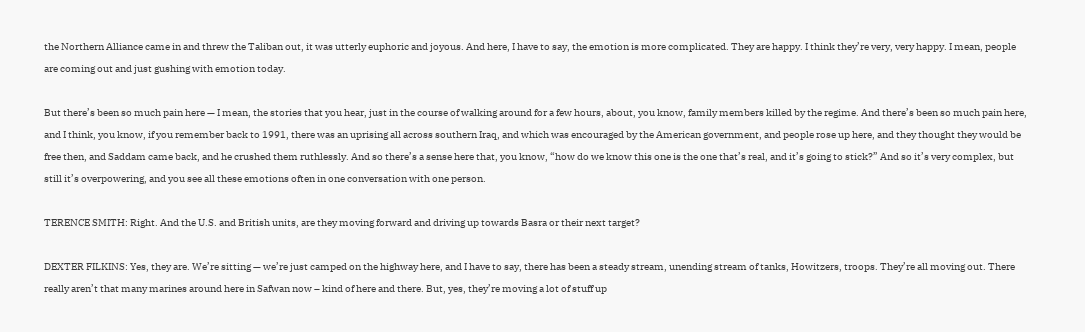the Northern Alliance came in and threw the Taliban out, it was utterly euphoric and joyous. And here, I have to say, the emotion is more complicated. They are happy. I think they’re very, very happy. I mean, people are coming out and just gushing with emotion today.

But there’s been so much pain here — I mean, the stories that you hear, just in the course of walking around for a few hours, about, you know, family members killed by the regime. And there’s been so much pain here, and I think, you know, if you remember back to 1991, there was an uprising all across southern Iraq, and which was encouraged by the American government, and people rose up here, and they thought they would be free then, and Saddam came back, and he crushed them ruthlessly. And so there’s a sense here that, you know, “how do we know this one is the one that’s real, and it’s going to stick?” And so it’s very complex, but still it’s overpowering, and you see all these emotions often in one conversation with one person.

TERENCE SMITH: Right. And the U.S. and British units, are they moving forward and driving up towards Basra or their next target?

DEXTER FILKINS: Yes, they are. We’re sitting — we’re just camped on the highway here, and I have to say, there has been a steady stream, unending stream of tanks, Howitzers, troops. They’re all moving out. There really aren’t that many marines around here in Safwan now – kind of here and there. But, yes, they’re moving a lot of stuff up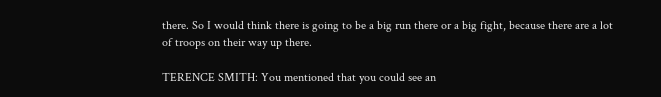there. So I would think there is going to be a big run there or a big fight, because there are a lot of troops on their way up there.

TERENCE SMITH: You mentioned that you could see an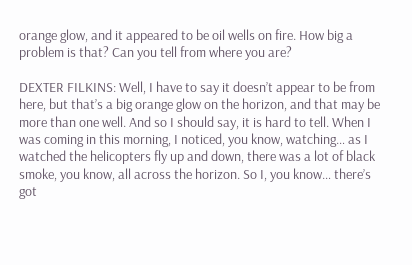orange glow, and it appeared to be oil wells on fire. How big a problem is that? Can you tell from where you are?

DEXTER FILKINS: Well, I have to say it doesn’t appear to be from here, but that’s a big orange glow on the horizon, and that may be more than one well. And so I should say, it is hard to tell. When I was coming in this morning, I noticed, you know, watching… as I watched the helicopters fly up and down, there was a lot of black smoke, you know, all across the horizon. So I, you know… there’s got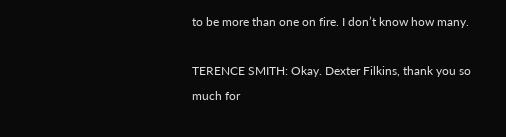to be more than one on fire. I don’t know how many.

TERENCE SMITH: Okay. Dexter Filkins, thank you so much for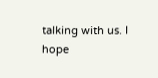talking with us. I hope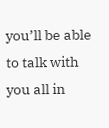you’ll be able to talk with you all in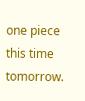one piece this time tomorrow.